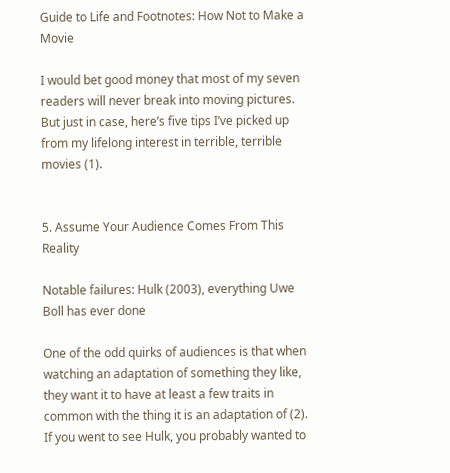Guide to Life and Footnotes: How Not to Make a Movie

I would bet good money that most of my seven readers will never break into moving pictures. But just in case, here’s five tips I’ve picked up from my lifelong interest in terrible, terrible movies (1).


5. Assume Your Audience Comes From This Reality

Notable failures: Hulk (2003), everything Uwe Boll has ever done

One of the odd quirks of audiences is that when watching an adaptation of something they like, they want it to have at least a few traits in common with the thing it is an adaptation of (2). If you went to see Hulk, you probably wanted to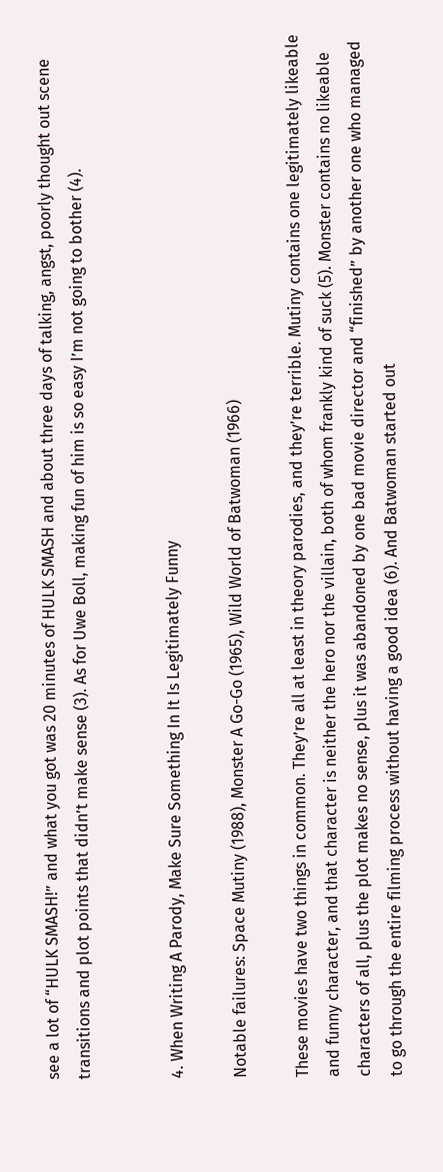see a lot of “HULK SMASH!” and what you got was 20 minutes of HULK SMASH and about three days of talking, angst, poorly thought out scene transitions and plot points that didn’t make sense (3). As for Uwe Boll, making fun of him is so easy I’m not going to bother (4).


4. When Writing A Parody, Make Sure Something In It Is Legitimately Funny

Notable failures: Space Mutiny (1988), Monster A Go-Go (1965), Wild World of Batwoman (1966)

These movies have two things in common. They’re all at least in theory parodies, and they’re terrible. Mutiny contains one legitimately likeable and funny character, and that character is neither the hero nor the villain, both of whom frankly kind of suck (5). Monster contains no likeable characters of all, plus the plot makes no sense, plus it was abandoned by one bad movie director and “finished” by another one who managed to go through the entire filming process without having a good idea (6). And Batwoman started out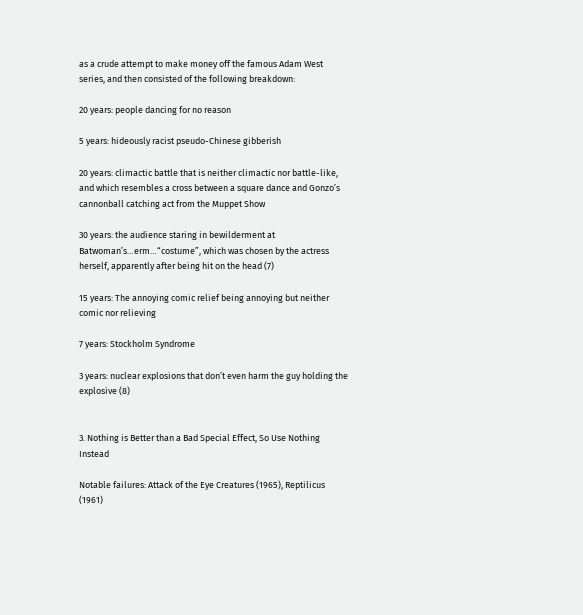as a crude attempt to make money off the famous Adam West series, and then consisted of the following breakdown:

20 years: people dancing for no reason

5 years: hideously racist pseudo-Chinese gibberish

20 years: climactic battle that is neither climactic nor battle-like, and which resembles a cross between a square dance and Gonzo’s cannonball catching act from the Muppet Show

30 years: the audience staring in bewilderment at Batwoman’s…erm…“costume”, which was chosen by the actress herself, apparently after being hit on the head (7)

15 years: The annoying comic relief being annoying but neither comic nor relieving

7 years: Stockholm Syndrome

3 years: nuclear explosions that don’t even harm the guy holding the explosive (8)


3. Nothing is Better than a Bad Special Effect, So Use Nothing Instead

Notable failures: Attack of the Eye Creatures (1965), Reptilicus (1961)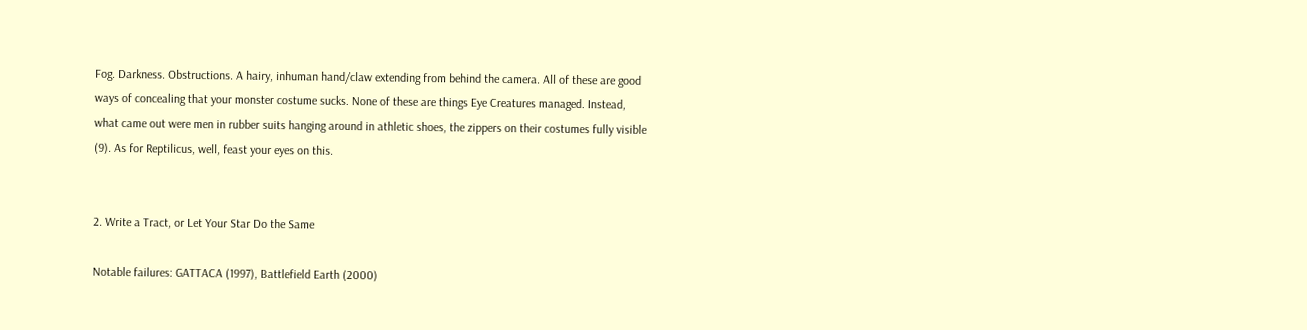Fog. Darkness. Obstructions. A hairy, inhuman hand/claw extending from behind the camera. All of these are good ways of concealing that your monster costume sucks. None of these are things Eye Creatures managed. Instead, what came out were men in rubber suits hanging around in athletic shoes, the zippers on their costumes fully visible (9). As for Reptilicus, well, feast your eyes on this.


2. Write a Tract, or Let Your Star Do the Same

Notable failures: GATTACA (1997), Battlefield Earth (2000)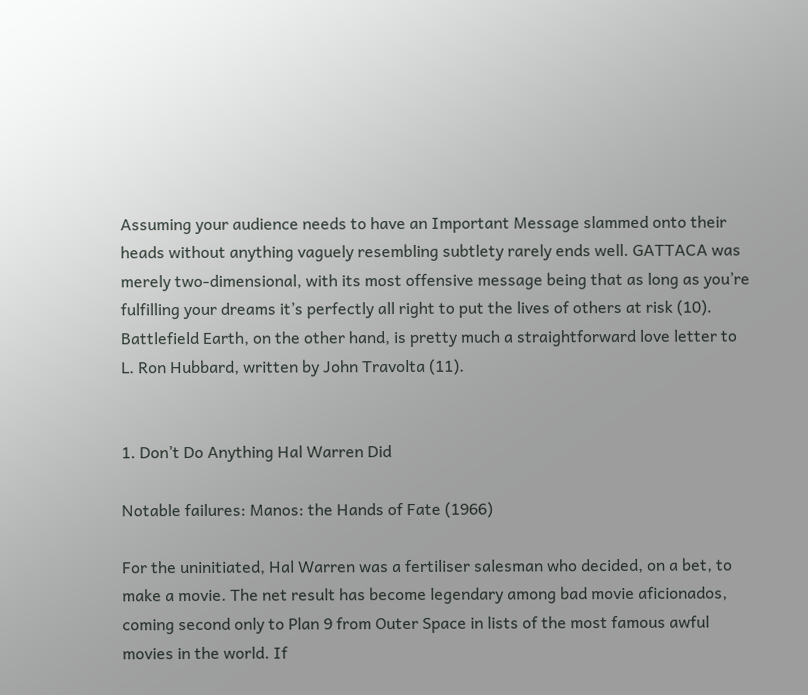Assuming your audience needs to have an Important Message slammed onto their heads without anything vaguely resembling subtlety rarely ends well. GATTACA was merely two-dimensional, with its most offensive message being that as long as you’re fulfilling your dreams it’s perfectly all right to put the lives of others at risk (10). Battlefield Earth, on the other hand, is pretty much a straightforward love letter to L. Ron Hubbard, written by John Travolta (11).


1. Don’t Do Anything Hal Warren Did

Notable failures: Manos: the Hands of Fate (1966)

For the uninitiated, Hal Warren was a fertiliser salesman who decided, on a bet, to make a movie. The net result has become legendary among bad movie aficionados, coming second only to Plan 9 from Outer Space in lists of the most famous awful movies in the world. If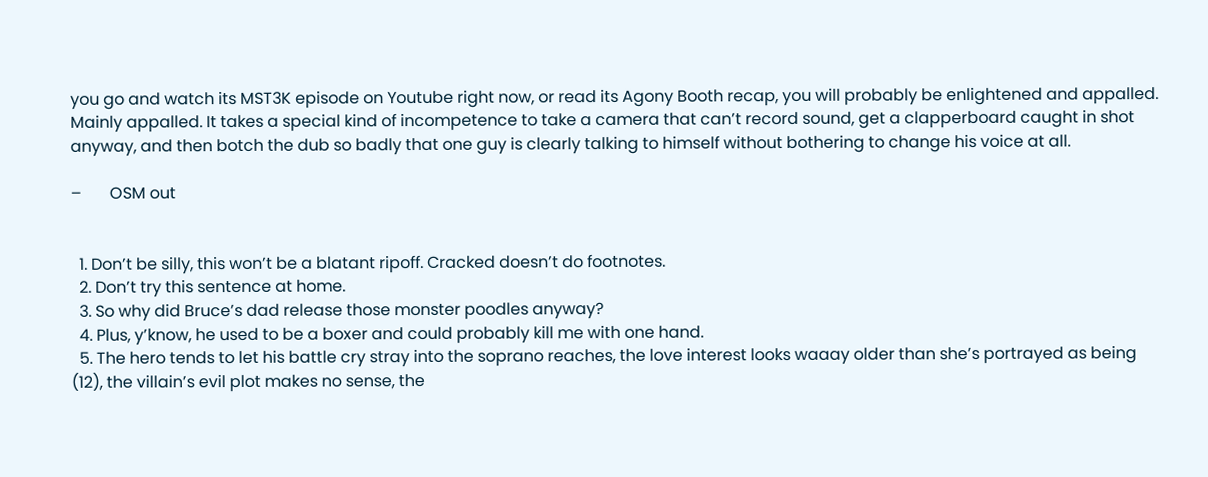you go and watch its MST3K episode on Youtube right now, or read its Agony Booth recap, you will probably be enlightened and appalled. Mainly appalled. It takes a special kind of incompetence to take a camera that can’t record sound, get a clapperboard caught in shot anyway, and then botch the dub so badly that one guy is clearly talking to himself without bothering to change his voice at all.

–       OSM out


  1. Don’t be silly, this won’t be a blatant ripoff. Cracked doesn’t do footnotes.
  2. Don’t try this sentence at home.
  3. So why did Bruce’s dad release those monster poodles anyway?
  4. Plus, y’know, he used to be a boxer and could probably kill me with one hand.
  5. The hero tends to let his battle cry stray into the soprano reaches, the love interest looks waaay older than she’s portrayed as being (12), the villain’s evil plot makes no sense, the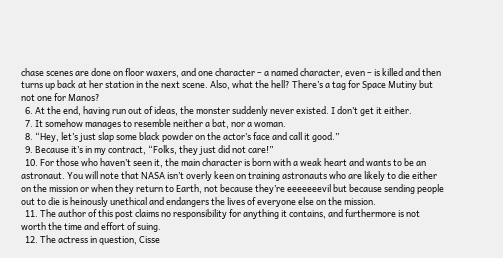chase scenes are done on floor waxers, and one character – a named character, even – is killed and then turns up back at her station in the next scene. Also, what the hell? There’s a tag for Space Mutiny but not one for Manos?
  6. At the end, having run out of ideas, the monster suddenly never existed. I don’t get it either.
  7. It somehow manages to resemble neither a bat, nor a woman.
  8. “Hey, let’s just slap some black powder on the actor’s face and call it good.”
  9. Because it’s in my contract, “Folks, they just did not care!”
  10. For those who haven’t seen it, the main character is born with a weak heart and wants to be an astronaut. You will note that NASA isn’t overly keen on training astronauts who are likely to die either on the mission or when they return to Earth, not because they’re eeeeeeevil but because sending people out to die is heinously unethical and endangers the lives of everyone else on the mission.
  11. The author of this post claims no responsibility for anything it contains, and furthermore is not worth the time and effort of suing.
  12. The actress in question, Cisse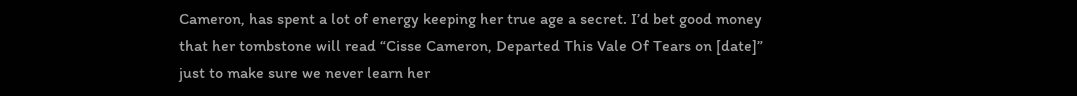Cameron, has spent a lot of energy keeping her true age a secret. I’d bet good money that her tombstone will read “Cisse Cameron, Departed This Vale Of Tears on [date]” just to make sure we never learn her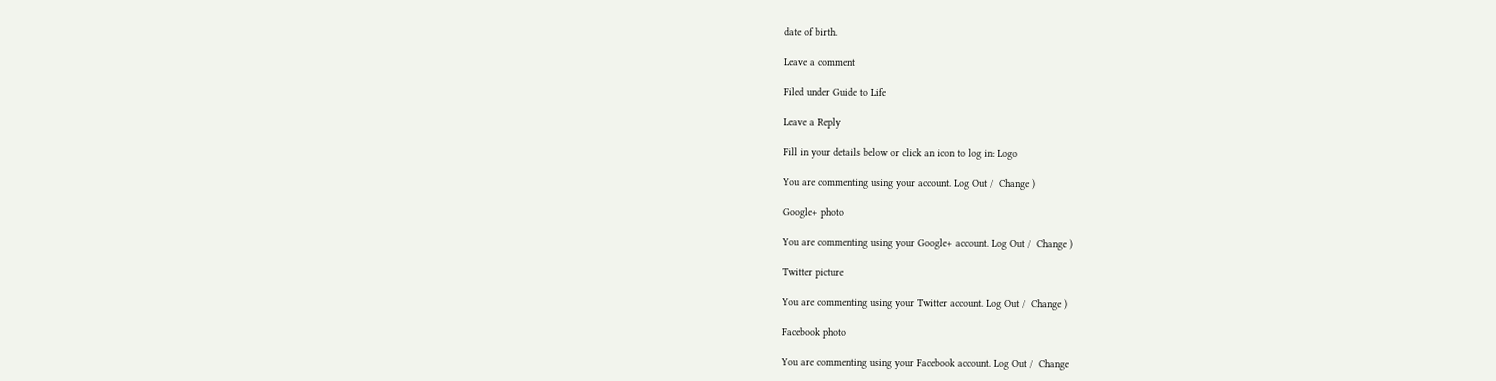date of birth.

Leave a comment

Filed under Guide to Life

Leave a Reply

Fill in your details below or click an icon to log in: Logo

You are commenting using your account. Log Out /  Change )

Google+ photo

You are commenting using your Google+ account. Log Out /  Change )

Twitter picture

You are commenting using your Twitter account. Log Out /  Change )

Facebook photo

You are commenting using your Facebook account. Log Out /  Change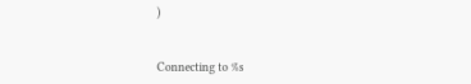)


Connecting to %s